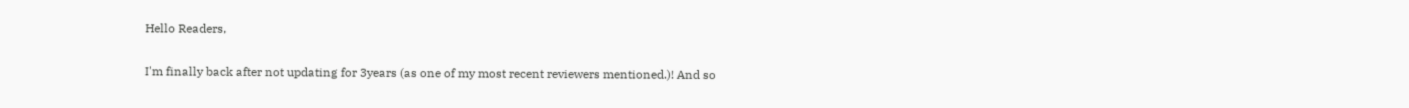Hello Readers,

I'm finally back after not updating for 3years (as one of my most recent reviewers mentioned.)! And so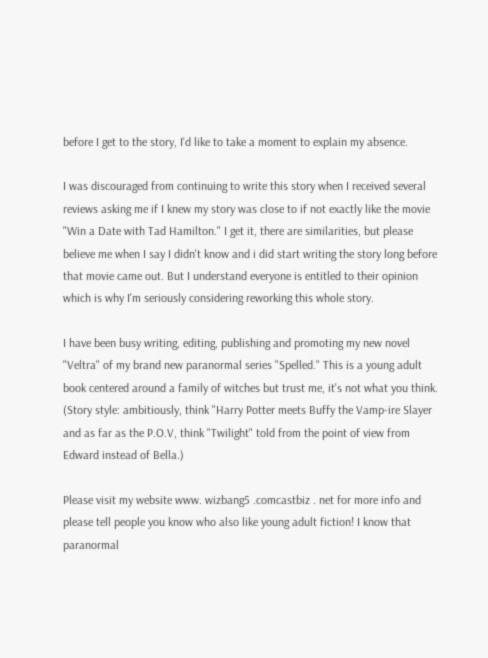before I get to the story, I'd like to take a moment to explain my absence.

I was discouraged from continuing to write this story when I received several reviews asking me if I knew my story was close to if not exactly like the movie "Win a Date with Tad Hamilton." I get it, there are similarities, but please believe me when I say I didn't know and i did start writing the story long before that movie came out. But I understand everyone is entitled to their opinion which is why I'm seriously considering reworking this whole story.

I have been busy writing, editing, publishing and promoting my new novel "Veltra" of my brand new paranormal series "Spelled." This is a young adult book centered around a family of witches but trust me, it's not what you think. (Story style: ambitiously, think "Harry Potter meets Buffy the Vamp-ire Slayer and as far as the P.O.V, think "Twilight" told from the point of view from Edward instead of Bella.)

Please visit my website www. wizbang5 .comcastbiz . net for more info and please tell people you know who also like young adult fiction! I know that paranormal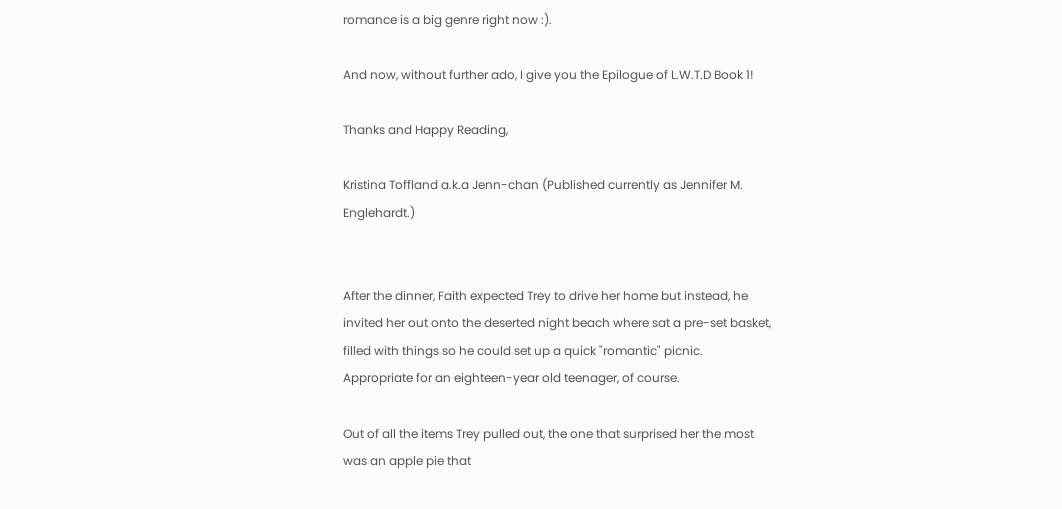romance is a big genre right now :).

And now, without further ado, I give you the Epilogue of L.W.T.D Book 1!

Thanks and Happy Reading,

Kristina Toffland a.k.a Jenn-chan (Published currently as Jennifer M. Englehardt.)


After the dinner, Faith expected Trey to drive her home but instead, he invited her out onto the deserted night beach where sat a pre-set basket, filled with things so he could set up a quick "romantic" picnic. Appropriate for an eighteen-year old teenager, of course.

Out of all the items Trey pulled out, the one that surprised her the most was an apple pie that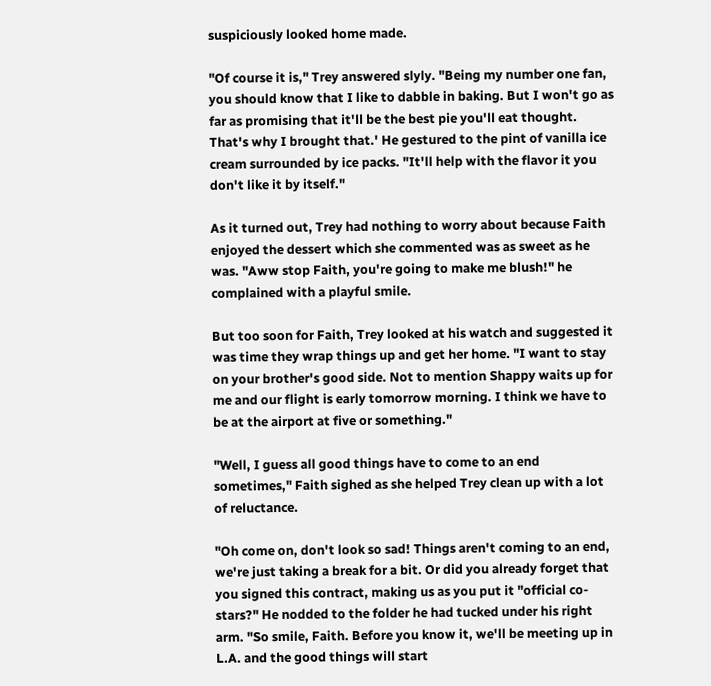suspiciously looked home made.

"Of course it is," Trey answered slyly. "Being my number one fan, you should know that I like to dabble in baking. But I won't go as far as promising that it'll be the best pie you'll eat thought. That's why I brought that.' He gestured to the pint of vanilla ice cream surrounded by ice packs. "It'll help with the flavor it you don't like it by itself."

As it turned out, Trey had nothing to worry about because Faith enjoyed the dessert which she commented was as sweet as he was. "Aww stop Faith, you're going to make me blush!" he complained with a playful smile.

But too soon for Faith, Trey looked at his watch and suggested it was time they wrap things up and get her home. "I want to stay on your brother's good side. Not to mention Shappy waits up for me and our flight is early tomorrow morning. I think we have to be at the airport at five or something."

"Well, I guess all good things have to come to an end sometimes," Faith sighed as she helped Trey clean up with a lot of reluctance.

"Oh come on, don't look so sad! Things aren't coming to an end, we're just taking a break for a bit. Or did you already forget that you signed this contract, making us as you put it "official co-stars?" He nodded to the folder he had tucked under his right arm. "So smile, Faith. Before you know it, we'll be meeting up in L.A. and the good things will start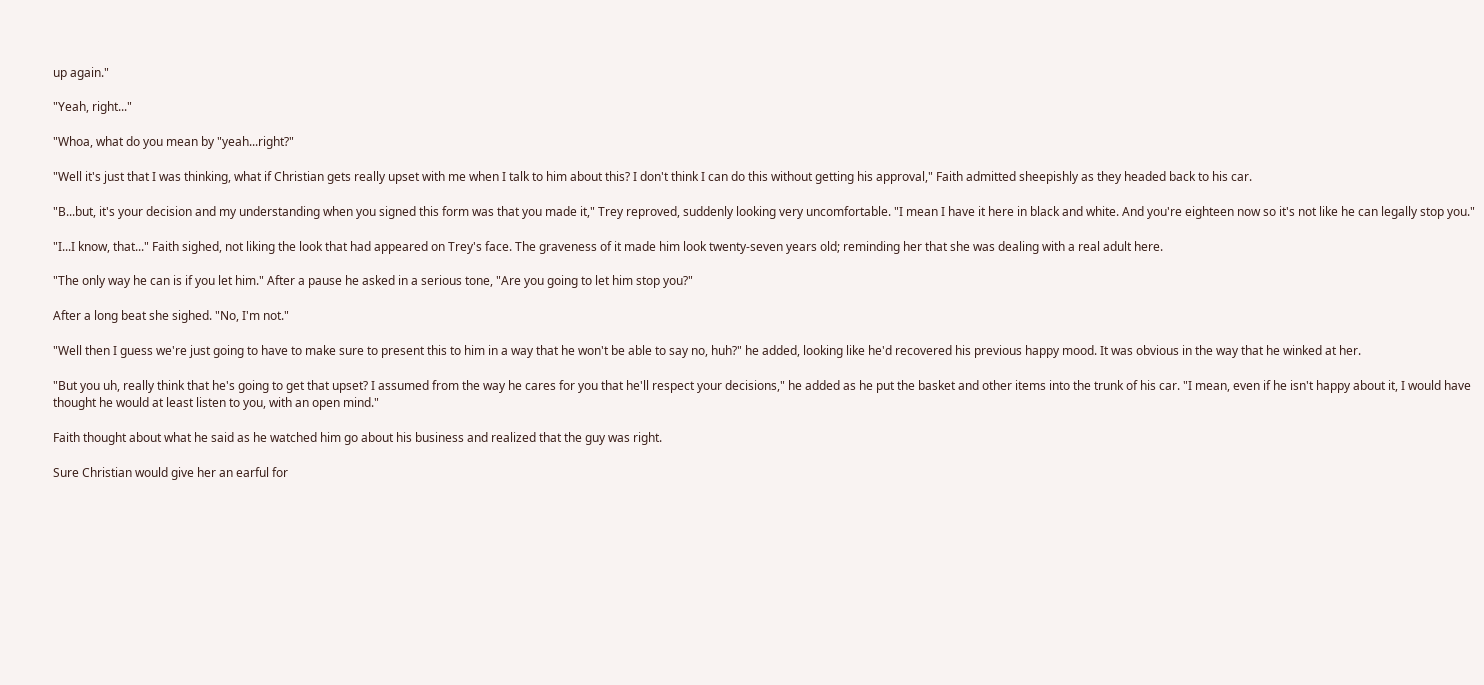up again."

"Yeah, right..."

"Whoa, what do you mean by "yeah...right?"

"Well it's just that I was thinking, what if Christian gets really upset with me when I talk to him about this? I don't think I can do this without getting his approval," Faith admitted sheepishly as they headed back to his car.

"B...but, it's your decision and my understanding when you signed this form was that you made it," Trey reproved, suddenly looking very uncomfortable. "I mean I have it here in black and white. And you're eighteen now so it's not like he can legally stop you."

"I...I know, that..." Faith sighed, not liking the look that had appeared on Trey's face. The graveness of it made him look twenty-seven years old; reminding her that she was dealing with a real adult here.

"The only way he can is if you let him." After a pause he asked in a serious tone, "Are you going to let him stop you?"

After a long beat she sighed. "No, I'm not."

"Well then I guess we're just going to have to make sure to present this to him in a way that he won't be able to say no, huh?" he added, looking like he'd recovered his previous happy mood. It was obvious in the way that he winked at her.

"But you uh, really think that he's going to get that upset? I assumed from the way he cares for you that he'll respect your decisions," he added as he put the basket and other items into the trunk of his car. "I mean, even if he isn't happy about it, I would have thought he would at least listen to you, with an open mind."

Faith thought about what he said as he watched him go about his business and realized that the guy was right.

Sure Christian would give her an earful for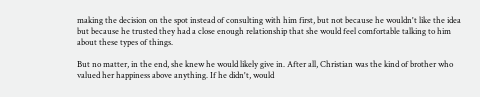making the decision on the spot instead of consulting with him first, but not because he wouldn't like the idea but because he trusted they had a close enough relationship that she would feel comfortable talking to him about these types of things.

But no matter, in the end, she knew he would likely give in. After all, Christian was the kind of brother who valued her happiness above anything. If he didn't, would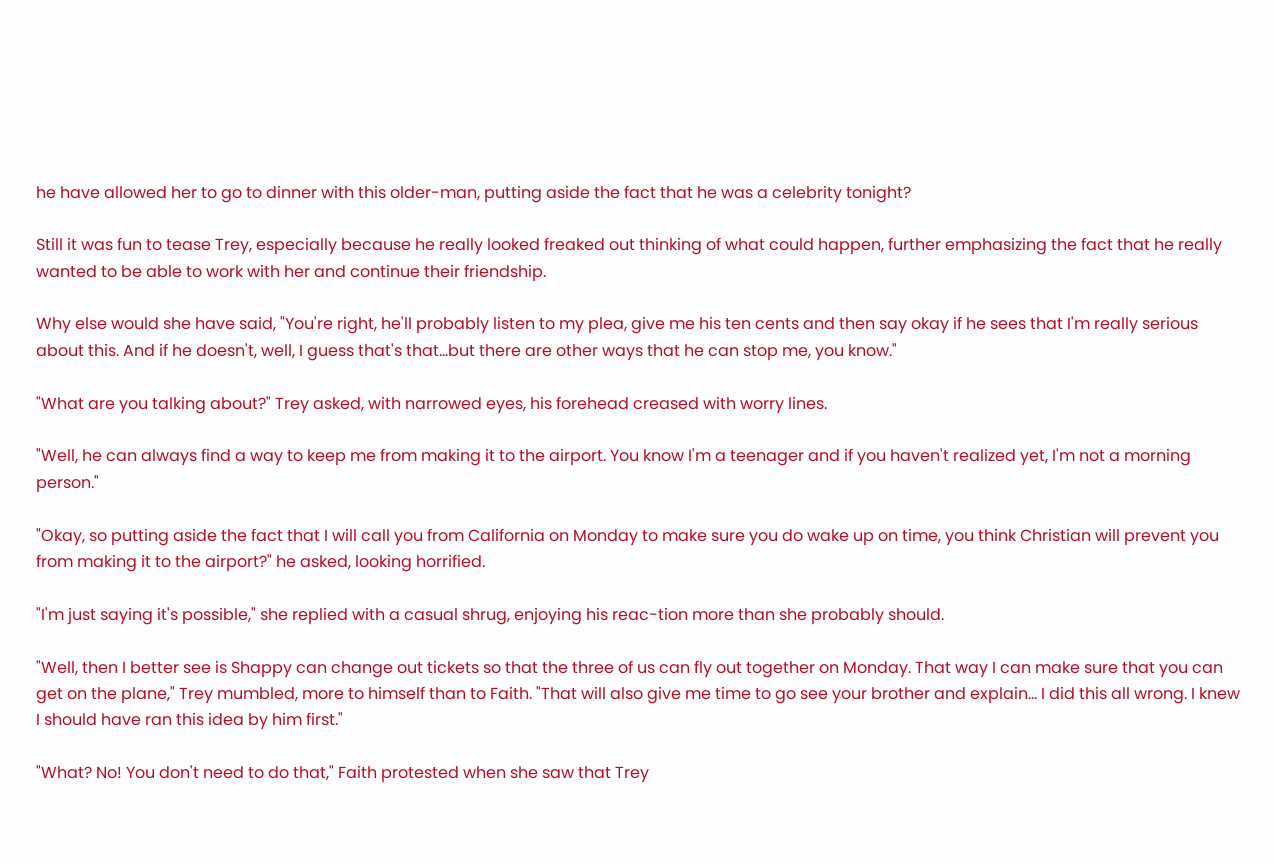he have allowed her to go to dinner with this older-man, putting aside the fact that he was a celebrity tonight?

Still it was fun to tease Trey, especially because he really looked freaked out thinking of what could happen, further emphasizing the fact that he really wanted to be able to work with her and continue their friendship.

Why else would she have said, "You're right, he'll probably listen to my plea, give me his ten cents and then say okay if he sees that I'm really serious about this. And if he doesn't, well, I guess that's that...but there are other ways that he can stop me, you know."

"What are you talking about?" Trey asked, with narrowed eyes, his forehead creased with worry lines.

"Well, he can always find a way to keep me from making it to the airport. You know I'm a teenager and if you haven't realized yet, I'm not a morning person."

"Okay, so putting aside the fact that I will call you from California on Monday to make sure you do wake up on time, you think Christian will prevent you from making it to the airport?" he asked, looking horrified.

"I'm just saying it's possible," she replied with a casual shrug, enjoying his reac-tion more than she probably should.

"Well, then I better see is Shappy can change out tickets so that the three of us can fly out together on Monday. That way I can make sure that you can get on the plane," Trey mumbled, more to himself than to Faith. "That will also give me time to go see your brother and explain... I did this all wrong. I knew I should have ran this idea by him first."

"What? No! You don't need to do that," Faith protested when she saw that Trey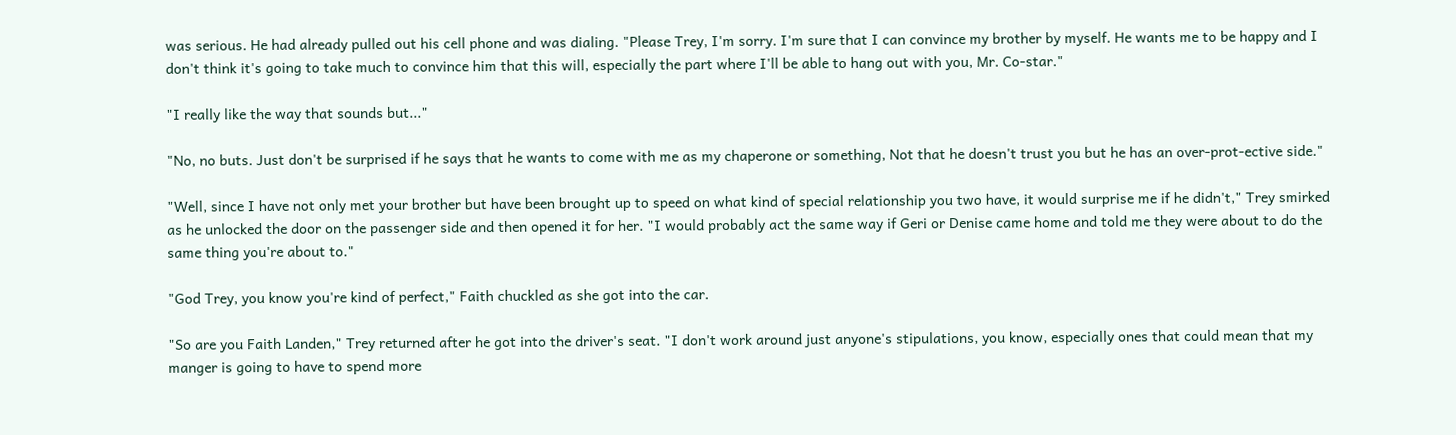was serious. He had already pulled out his cell phone and was dialing. "Please Trey, I'm sorry. I'm sure that I can convince my brother by myself. He wants me to be happy and I don't think it's going to take much to convince him that this will, especially the part where I'll be able to hang out with you, Mr. Co-star."

"I really like the way that sounds but..."

"No, no buts. Just don't be surprised if he says that he wants to come with me as my chaperone or something, Not that he doesn't trust you but he has an over-prot-ective side."

"Well, since I have not only met your brother but have been brought up to speed on what kind of special relationship you two have, it would surprise me if he didn't," Trey smirked as he unlocked the door on the passenger side and then opened it for her. "I would probably act the same way if Geri or Denise came home and told me they were about to do the same thing you're about to."

"God Trey, you know you're kind of perfect," Faith chuckled as she got into the car.

"So are you Faith Landen," Trey returned after he got into the driver's seat. "I don't work around just anyone's stipulations, you know, especially ones that could mean that my manger is going to have to spend more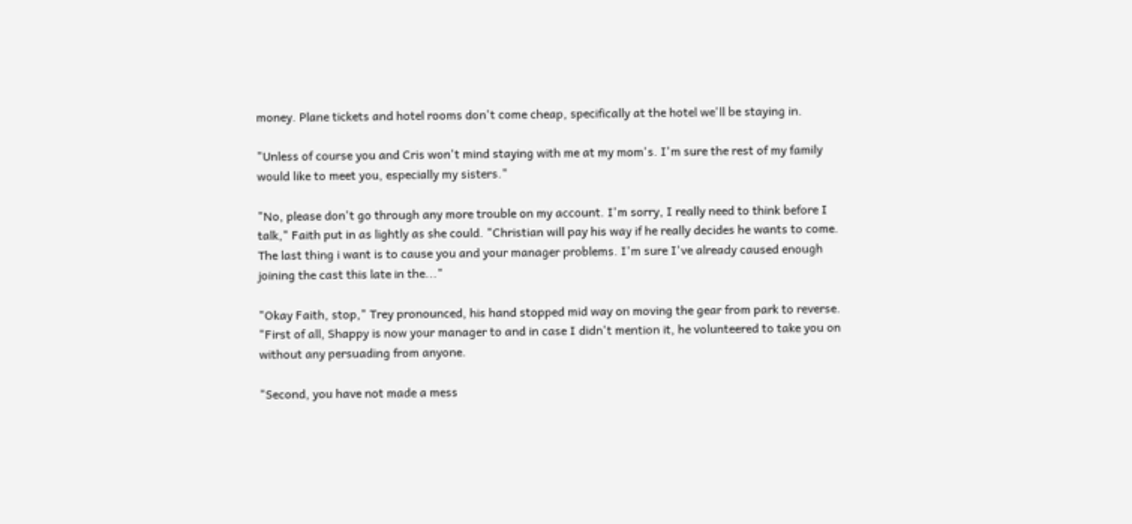money. Plane tickets and hotel rooms don't come cheap, specifically at the hotel we'll be staying in.

"Unless of course you and Cris won't mind staying with me at my mom's. I'm sure the rest of my family would like to meet you, especially my sisters."

"No, please don't go through any more trouble on my account. I'm sorry, I really need to think before I talk," Faith put in as lightly as she could. "Christian will pay his way if he really decides he wants to come. The last thing i want is to cause you and your manager problems. I'm sure I've already caused enough joining the cast this late in the..."

"Okay Faith, stop," Trey pronounced, his hand stopped mid way on moving the gear from park to reverse. "First of all, Shappy is now your manager to and in case I didn't mention it, he volunteered to take you on without any persuading from anyone.

"Second, you have not made a mess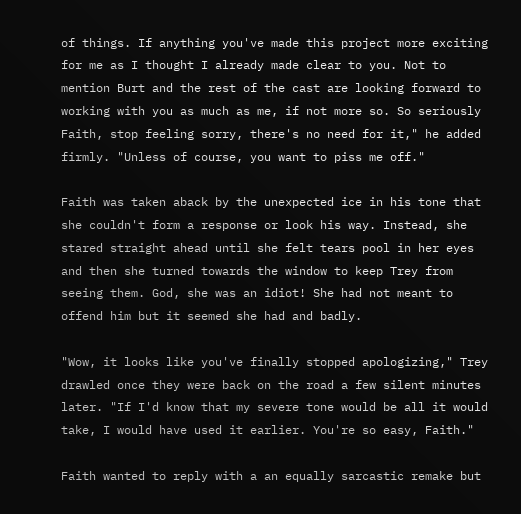of things. If anything you've made this project more exciting for me as I thought I already made clear to you. Not to mention Burt and the rest of the cast are looking forward to working with you as much as me, if not more so. So seriously Faith, stop feeling sorry, there's no need for it," he added firmly. "Unless of course, you want to piss me off."

Faith was taken aback by the unexpected ice in his tone that she couldn't form a response or look his way. Instead, she stared straight ahead until she felt tears pool in her eyes and then she turned towards the window to keep Trey from seeing them. God, she was an idiot! She had not meant to offend him but it seemed she had and badly.

"Wow, it looks like you've finally stopped apologizing," Trey drawled once they were back on the road a few silent minutes later. "If I'd know that my severe tone would be all it would take, I would have used it earlier. You're so easy, Faith."

Faith wanted to reply with a an equally sarcastic remake but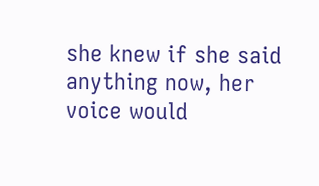she knew if she said anything now, her voice would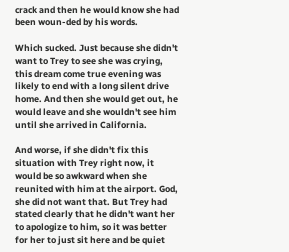crack and then he would know she had been woun-ded by his words.

Which sucked. Just because she didn't want to Trey to see she was crying, this dream come true evening was likely to end with a long silent drive home. And then she would get out, he would leave and she wouldn't see him until she arrived in California.

And worse, if she didn't fix this situation with Trey right now, it would be so awkward when she reunited with him at the airport. God, she did not want that. But Trey had stated clearly that he didn't want her to apologize to him, so it was better for her to just sit here and be quiet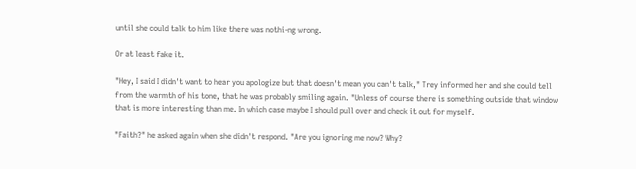until she could talk to him like there was nothi-ng wrong.

Or at least fake it.

"Hey, I said I didn't want to hear you apologize but that doesn't mean you can't talk," Trey informed her and she could tell from the warmth of his tone, that he was probably smiling again. "Unless of course there is something outside that window that is more interesting than me. In which case maybe I should pull over and check it out for myself.

"Faith?" he asked again when she didn't respond. "Are you ignoring me now? Why?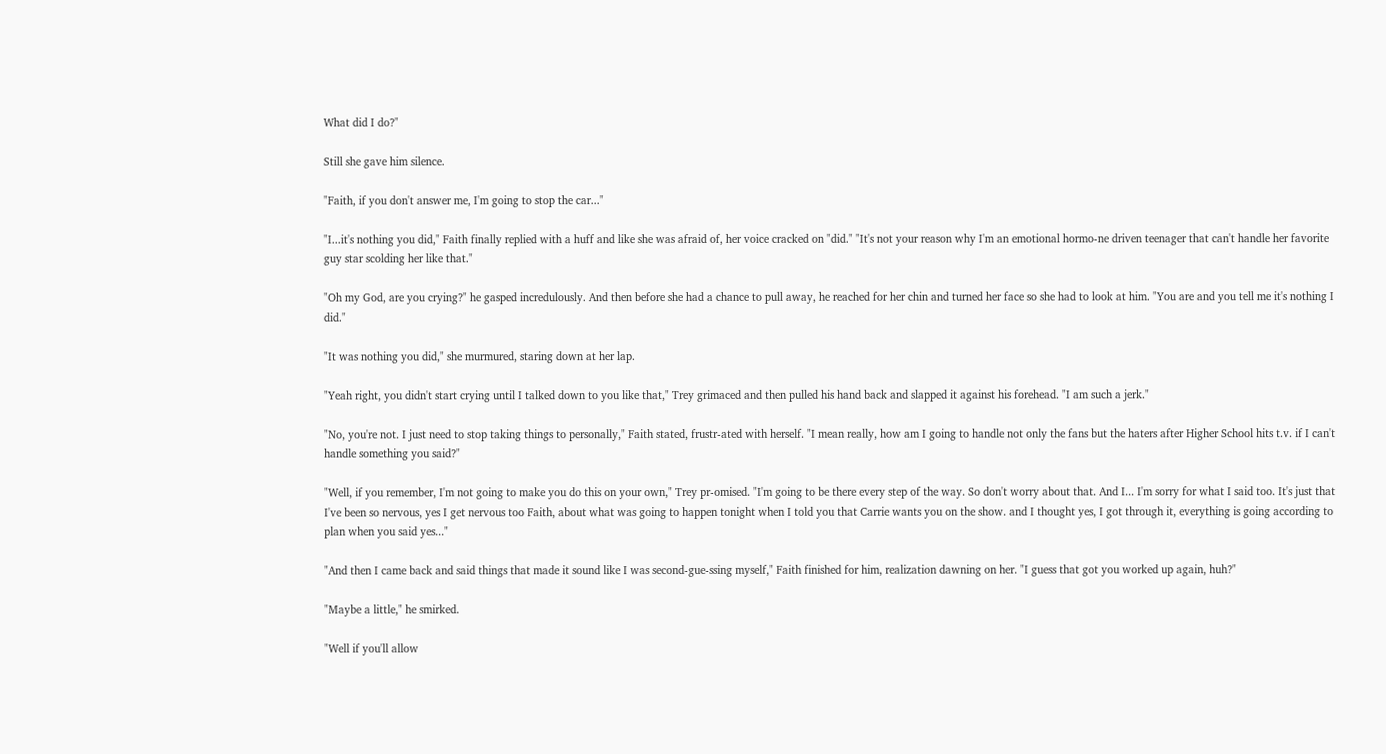What did I do?"

Still she gave him silence.

"Faith, if you don't answer me, I'm going to stop the car..."

"I...it's nothing you did," Faith finally replied with a huff and like she was afraid of, her voice cracked on "did." "It's not your reason why I'm an emotional hormo-ne driven teenager that can't handle her favorite guy star scolding her like that."

"Oh my God, are you crying?" he gasped incredulously. And then before she had a chance to pull away, he reached for her chin and turned her face so she had to look at him. "You are and you tell me it's nothing I did."

"It was nothing you did," she murmured, staring down at her lap.

"Yeah right, you didn't start crying until I talked down to you like that," Trey grimaced and then pulled his hand back and slapped it against his forehead. "I am such a jerk."

"No, you're not. I just need to stop taking things to personally," Faith stated, frustr-ated with herself. "I mean really, how am I going to handle not only the fans but the haters after Higher School hits t.v. if I can't handle something you said?"

"Well, if you remember, I'm not going to make you do this on your own," Trey pr-omised. "I'm going to be there every step of the way. So don't worry about that. And I... I'm sorry for what I said too. It's just that I've been so nervous, yes I get nervous too Faith, about what was going to happen tonight when I told you that Carrie wants you on the show. and I thought yes, I got through it, everything is going according to plan when you said yes..."

"And then I came back and said things that made it sound like I was second-gue-ssing myself," Faith finished for him, realization dawning on her. "I guess that got you worked up again, huh?"

"Maybe a little," he smirked.

"Well if you'll allow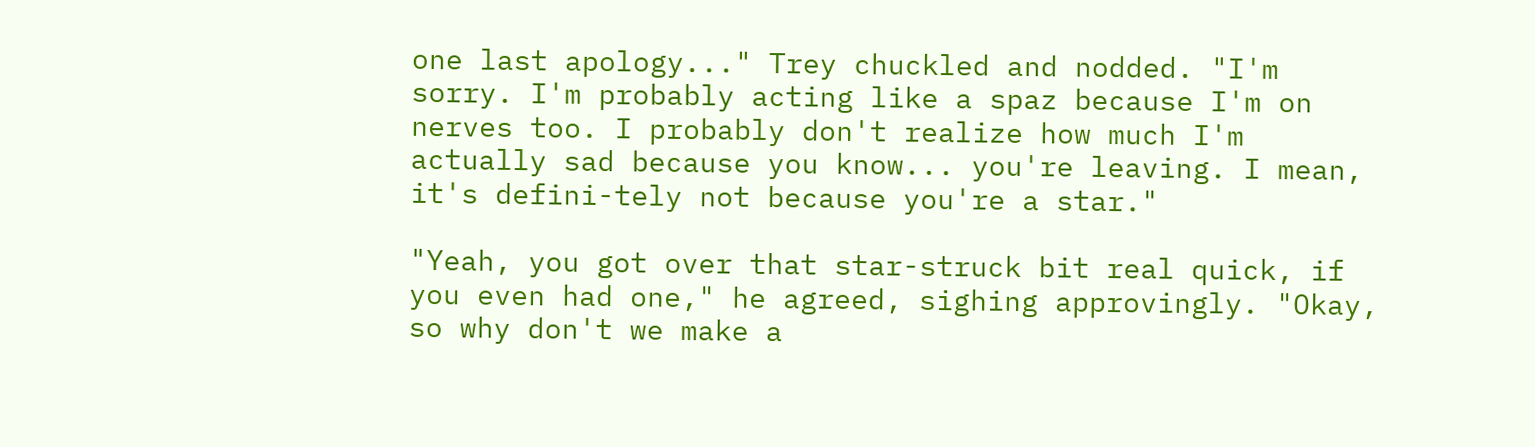one last apology..." Trey chuckled and nodded. "I'm sorry. I'm probably acting like a spaz because I'm on nerves too. I probably don't realize how much I'm actually sad because you know... you're leaving. I mean, it's defini-tely not because you're a star."

"Yeah, you got over that star-struck bit real quick, if you even had one," he agreed, sighing approvingly. "Okay, so why don't we make a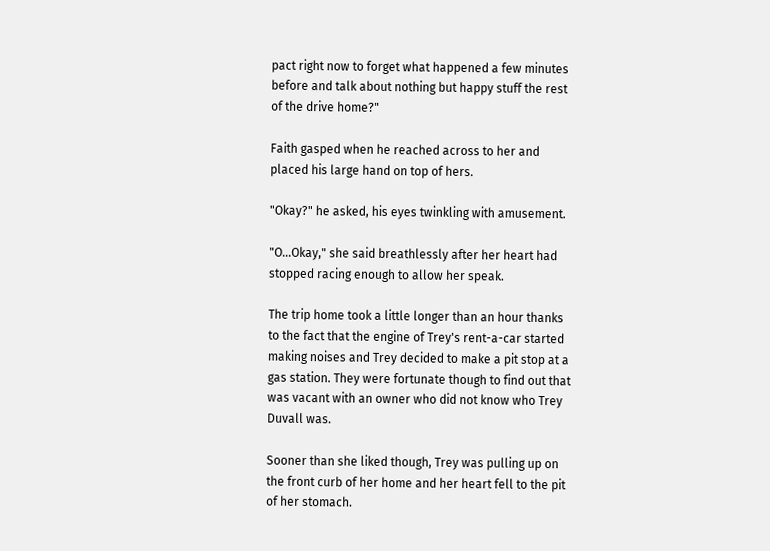pact right now to forget what happened a few minutes before and talk about nothing but happy stuff the rest of the drive home?"

Faith gasped when he reached across to her and placed his large hand on top of hers.

"Okay?" he asked, his eyes twinkling with amusement.

"O...Okay," she said breathlessly after her heart had stopped racing enough to allow her speak.

The trip home took a little longer than an hour thanks to the fact that the engine of Trey's rent-a-car started making noises and Trey decided to make a pit stop at a gas station. They were fortunate though to find out that was vacant with an owner who did not know who Trey Duvall was.

Sooner than she liked though, Trey was pulling up on the front curb of her home and her heart fell to the pit of her stomach.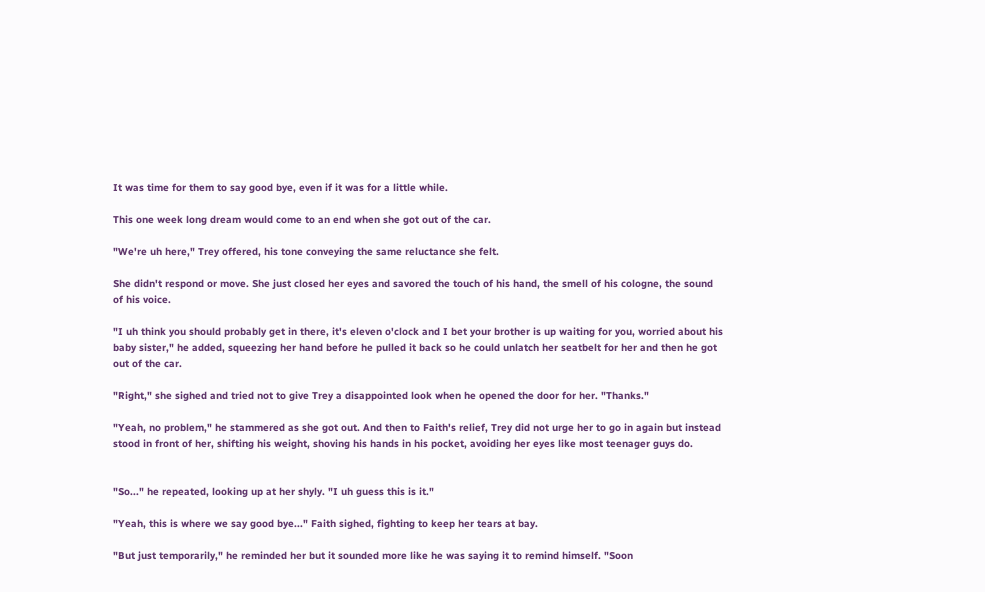It was time for them to say good bye, even if it was for a little while.

This one week long dream would come to an end when she got out of the car.

"We're uh here," Trey offered, his tone conveying the same reluctance she felt.

She didn't respond or move. She just closed her eyes and savored the touch of his hand, the smell of his cologne, the sound of his voice.

"I uh think you should probably get in there, it's eleven o'clock and I bet your brother is up waiting for you, worried about his baby sister," he added, squeezing her hand before he pulled it back so he could unlatch her seatbelt for her and then he got out of the car.

"Right," she sighed and tried not to give Trey a disappointed look when he opened the door for her. "Thanks."

"Yeah, no problem," he stammered as she got out. And then to Faith's relief, Trey did not urge her to go in again but instead stood in front of her, shifting his weight, shoving his hands in his pocket, avoiding her eyes like most teenager guys do.


"So..." he repeated, looking up at her shyly. "I uh guess this is it."

"Yeah, this is where we say good bye..." Faith sighed, fighting to keep her tears at bay.

"But just temporarily," he reminded her but it sounded more like he was saying it to remind himself. "Soon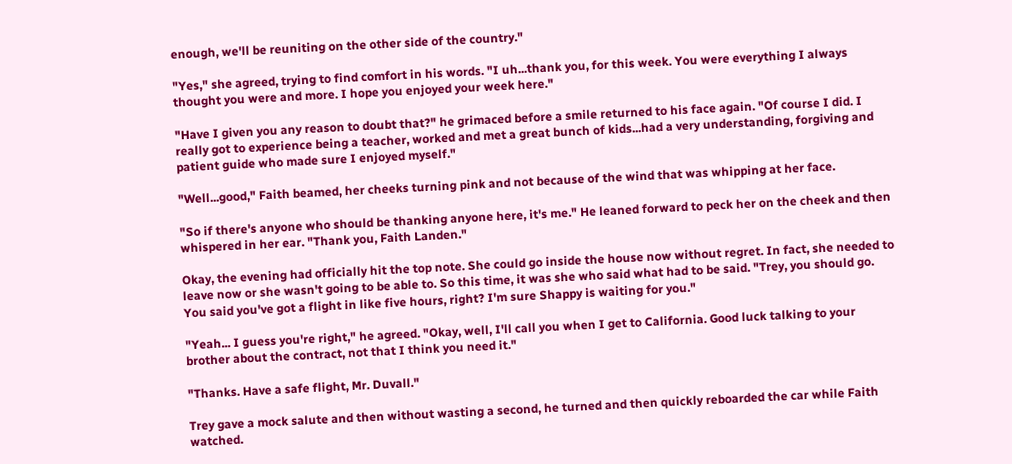enough, we'll be reuniting on the other side of the country."

"Yes," she agreed, trying to find comfort in his words. "I uh...thank you, for this week. You were everything I always thought you were and more. I hope you enjoyed your week here."

"Have I given you any reason to doubt that?" he grimaced before a smile returned to his face again. "Of course I did. I really got to experience being a teacher, worked and met a great bunch of kids...had a very understanding, forgiving and patient guide who made sure I enjoyed myself."

"Well...good," Faith beamed, her cheeks turning pink and not because of the wind that was whipping at her face.

"So if there's anyone who should be thanking anyone here, it's me." He leaned forward to peck her on the cheek and then whispered in her ear. "Thank you, Faith Landen."

Okay, the evening had officially hit the top note. She could go inside the house now without regret. In fact, she needed to leave now or she wasn't going to be able to. So this time, it was she who said what had to be said. "Trey, you should go. You said you've got a flight in like five hours, right? I'm sure Shappy is waiting for you."

"Yeah... I guess you're right," he agreed. "Okay, well, I'll call you when I get to California. Good luck talking to your brother about the contract, not that I think you need it."

"Thanks. Have a safe flight, Mr. Duvall."

Trey gave a mock salute and then without wasting a second, he turned and then quickly reboarded the car while Faith watched.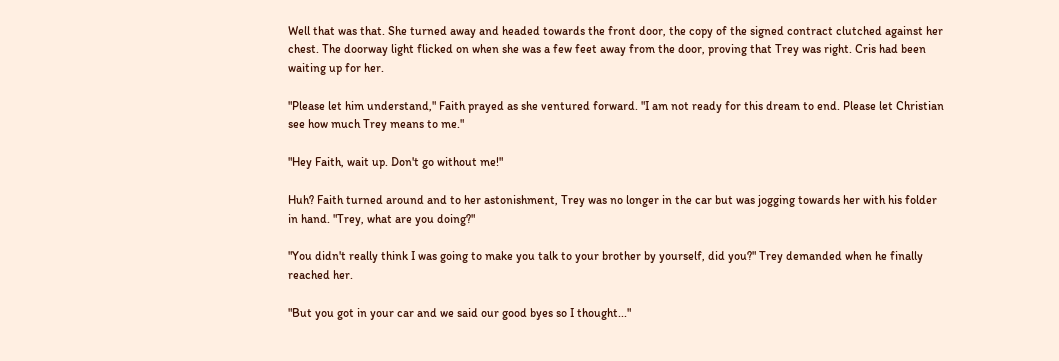Well that was that. She turned away and headed towards the front door, the copy of the signed contract clutched against her chest. The doorway light flicked on when she was a few feet away from the door, proving that Trey was right. Cris had been waiting up for her.

"Please let him understand," Faith prayed as she ventured forward. "I am not ready for this dream to end. Please let Christian see how much Trey means to me."

"Hey Faith, wait up. Don't go without me!"

Huh? Faith turned around and to her astonishment, Trey was no longer in the car but was jogging towards her with his folder in hand. "Trey, what are you doing?"

"You didn't really think I was going to make you talk to your brother by yourself, did you?" Trey demanded when he finally reached her.

"But you got in your car and we said our good byes so I thought..."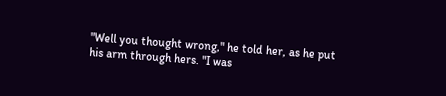"Well you thought wrong," he told her, as he put his arm through hers. "I was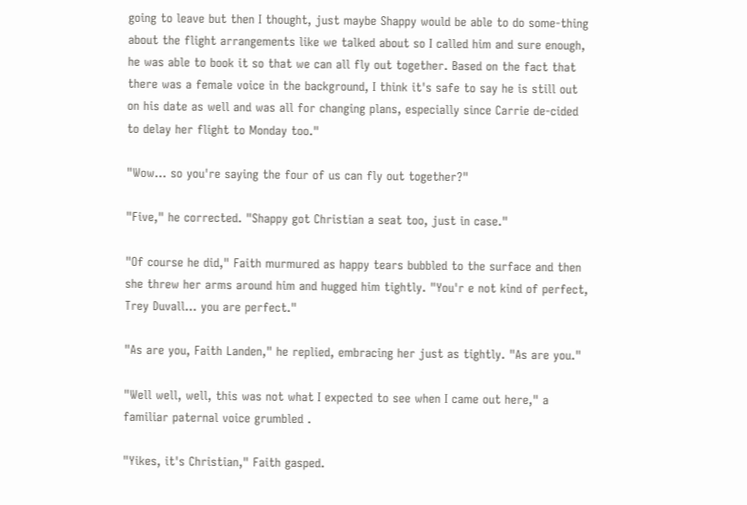going to leave but then I thought, just maybe Shappy would be able to do some-thing about the flight arrangements like we talked about so I called him and sure enough, he was able to book it so that we can all fly out together. Based on the fact that there was a female voice in the background, I think it's safe to say he is still out on his date as well and was all for changing plans, especially since Carrie de-cided to delay her flight to Monday too."

"Wow... so you're saying the four of us can fly out together?"

"Five," he corrected. "Shappy got Christian a seat too, just in case."

"Of course he did," Faith murmured as happy tears bubbled to the surface and then she threw her arms around him and hugged him tightly. "You'r e not kind of perfect, Trey Duvall... you are perfect."

"As are you, Faith Landen," he replied, embracing her just as tightly. "As are you."

"Well well, well, this was not what I expected to see when I came out here," a familiar paternal voice grumbled .

"Yikes, it's Christian," Faith gasped.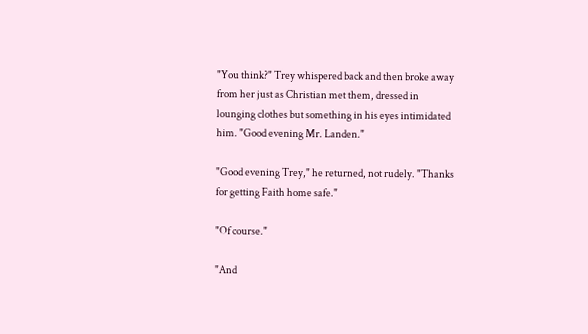"You think?" Trey whispered back and then broke away from her just as Christian met them, dressed in lounging clothes but something in his eyes intimidated him. "Good evening Mr. Landen."

"Good evening Trey," he returned, not rudely. "Thanks for getting Faith home safe."

"Of course."

"And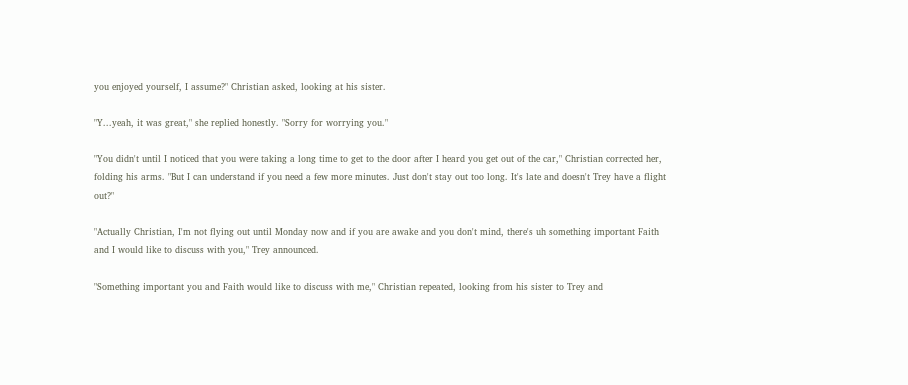you enjoyed yourself, I assume?" Christian asked, looking at his sister.

"Y...yeah, it was great," she replied honestly. "Sorry for worrying you."

"You didn't until I noticed that you were taking a long time to get to the door after I heard you get out of the car," Christian corrected her, folding his arms. "But I can understand if you need a few more minutes. Just don't stay out too long. It's late and doesn't Trey have a flight out?"

"Actually Christian, I'm not flying out until Monday now and if you are awake and you don't mind, there's uh something important Faith and I would like to discuss with you," Trey announced.

"Something important you and Faith would like to discuss with me," Christian repeated, looking from his sister to Trey and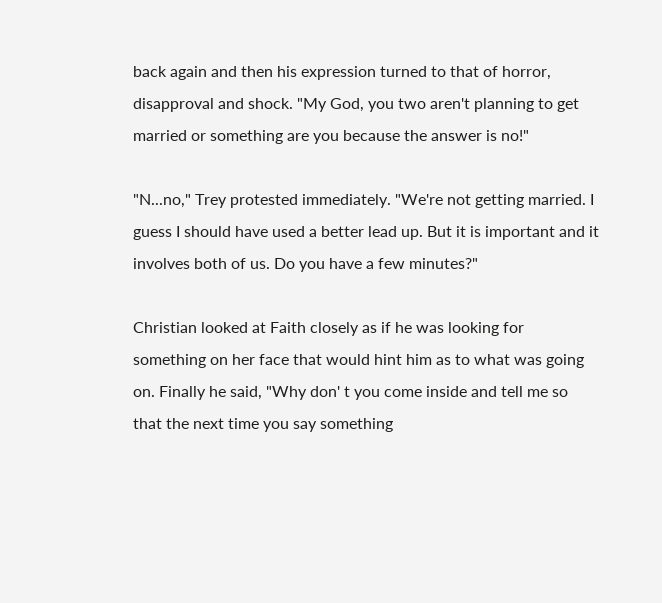back again and then his expression turned to that of horror, disapproval and shock. "My God, you two aren't planning to get married or something are you because the answer is no!"

"N...no," Trey protested immediately. "We're not getting married. I guess I should have used a better lead up. But it is important and it involves both of us. Do you have a few minutes?"

Christian looked at Faith closely as if he was looking for something on her face that would hint him as to what was going on. Finally he said, "Why don' t you come inside and tell me so that the next time you say something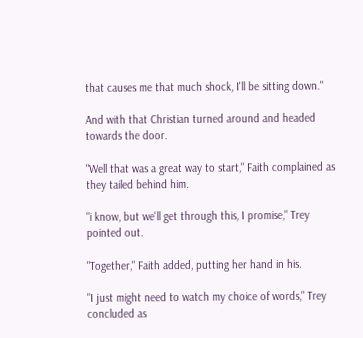that causes me that much shock, I'll be sitting down."

And with that Christian turned around and headed towards the door.

"Well that was a great way to start," Faith complained as they tailed behind him.

"i know, but we'll get through this, I promise," Trey pointed out.

"Together," Faith added, putting her hand in his.

"I just might need to watch my choice of words," Trey concluded as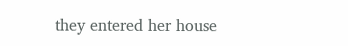they entered her house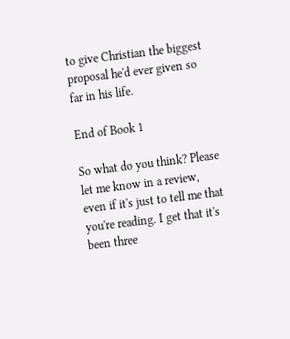to give Christian the biggest proposal he'd ever given so far in his life.

End of Book 1

So what do you think? Please let me know in a review, even if it's just to tell me that you're reading. I get that it's been three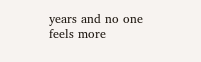years and no one feels more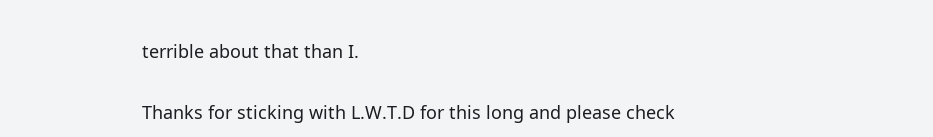terrible about that than I.

Thanks for sticking with L.W.T.D for this long and please check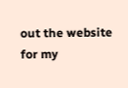out the website for my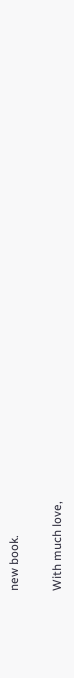new book.

With much love,